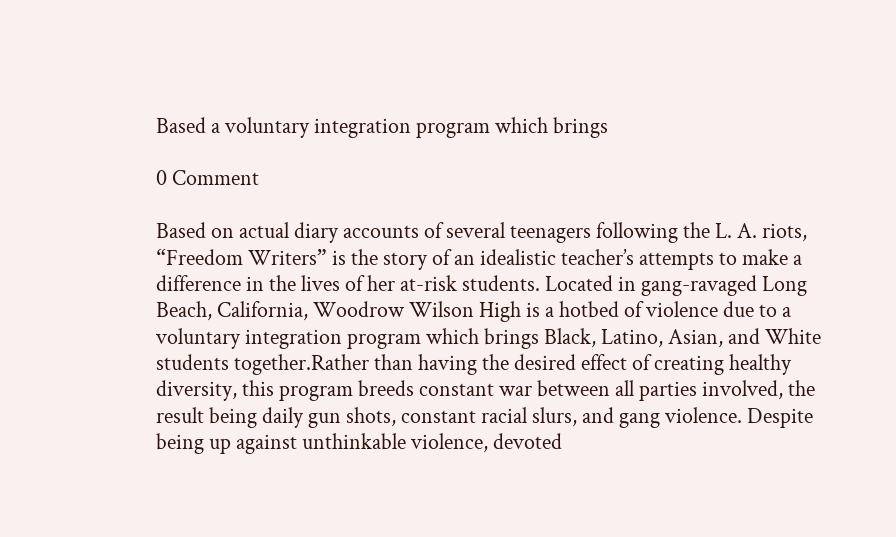Based a voluntary integration program which brings

0 Comment

Based on actual diary accounts of several teenagers following the L. A. riots, “Freedom Writers” is the story of an idealistic teacher’s attempts to make a difference in the lives of her at-risk students. Located in gang-ravaged Long Beach, California, Woodrow Wilson High is a hotbed of violence due to a voluntary integration program which brings Black, Latino, Asian, and White students together.Rather than having the desired effect of creating healthy diversity, this program breeds constant war between all parties involved, the result being daily gun shots, constant racial slurs, and gang violence. Despite being up against unthinkable violence, devoted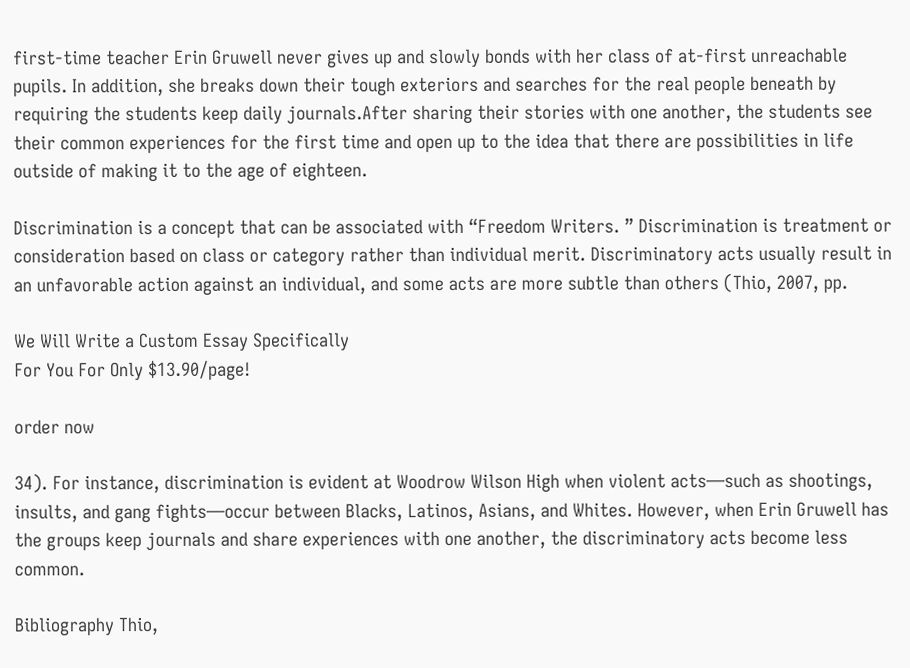first-time teacher Erin Gruwell never gives up and slowly bonds with her class of at-first unreachable pupils. In addition, she breaks down their tough exteriors and searches for the real people beneath by requiring the students keep daily journals.After sharing their stories with one another, the students see their common experiences for the first time and open up to the idea that there are possibilities in life outside of making it to the age of eighteen.

Discrimination is a concept that can be associated with “Freedom Writers. ” Discrimination is treatment or consideration based on class or category rather than individual merit. Discriminatory acts usually result in an unfavorable action against an individual, and some acts are more subtle than others (Thio, 2007, pp.

We Will Write a Custom Essay Specifically
For You For Only $13.90/page!

order now

34). For instance, discrimination is evident at Woodrow Wilson High when violent acts—such as shootings, insults, and gang fights—occur between Blacks, Latinos, Asians, and Whites. However, when Erin Gruwell has the groups keep journals and share experiences with one another, the discriminatory acts become less common.

Bibliography Thio,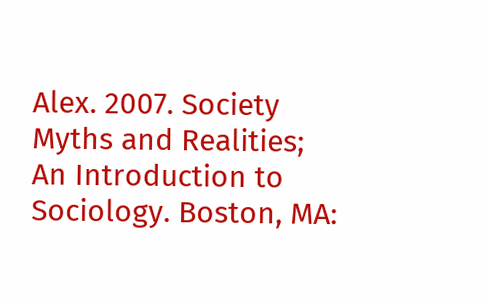Alex. 2007. Society Myths and Realities; An Introduction to Sociology. Boston, MA: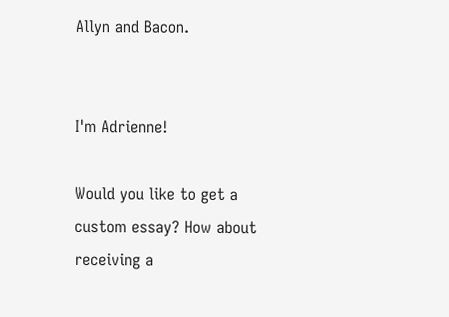Allyn and Bacon.


I'm Adrienne!

Would you like to get a custom essay? How about receiving a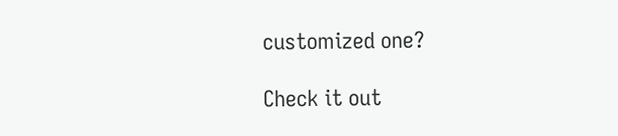customized one?

Check it out